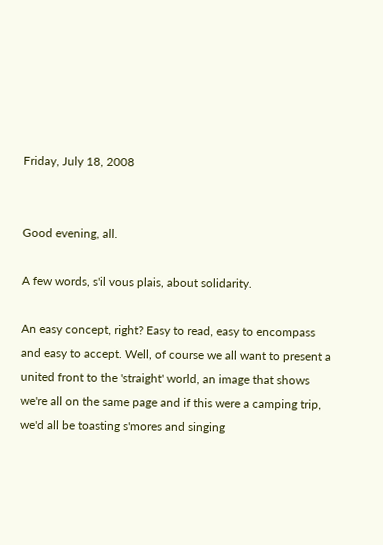Friday, July 18, 2008


Good evening, all.

A few words, s'il vous plais, about solidarity.

An easy concept, right? Easy to read, easy to encompass and easy to accept. Well, of course we all want to present a united front to the 'straight' world, an image that shows we're all on the same page and if this were a camping trip, we'd all be toasting s'mores and singing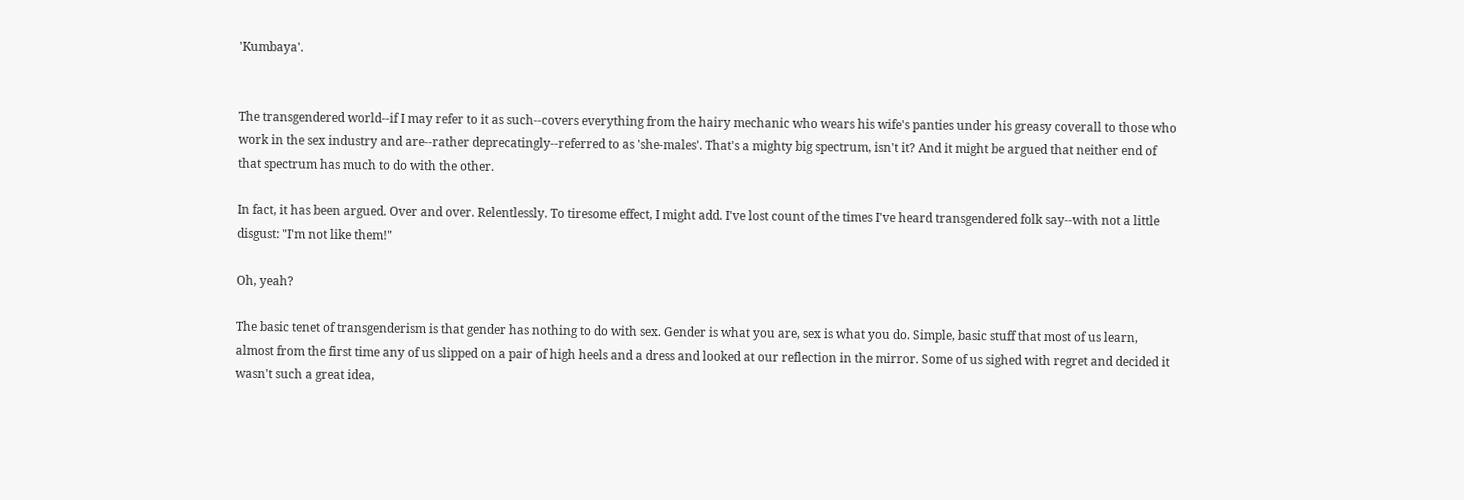'Kumbaya'.


The transgendered world--if I may refer to it as such--covers everything from the hairy mechanic who wears his wife's panties under his greasy coverall to those who work in the sex industry and are--rather deprecatingly--referred to as 'she-males'. That's a mighty big spectrum, isn't it? And it might be argued that neither end of that spectrum has much to do with the other.

In fact, it has been argued. Over and over. Relentlessly. To tiresome effect, I might add. I've lost count of the times I've heard transgendered folk say--with not a little disgust: "I'm not like them!"

Oh, yeah?

The basic tenet of transgenderism is that gender has nothing to do with sex. Gender is what you are, sex is what you do. Simple, basic stuff that most of us learn, almost from the first time any of us slipped on a pair of high heels and a dress and looked at our reflection in the mirror. Some of us sighed with regret and decided it wasn't such a great idea,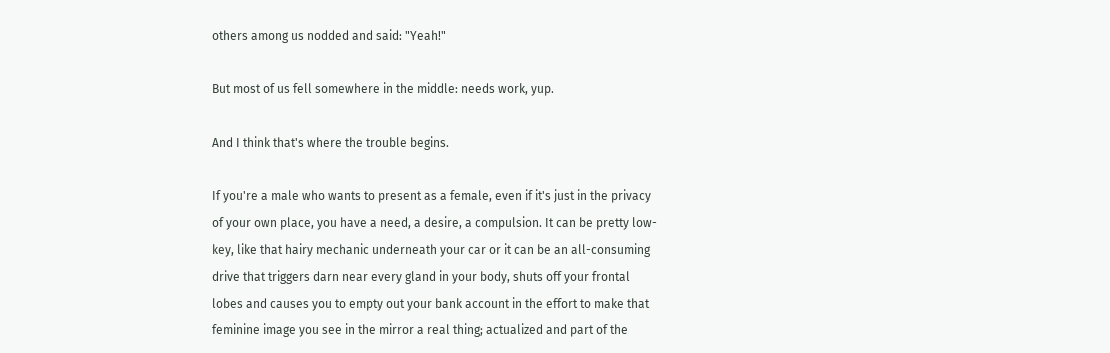others among us nodded and said: "Yeah!"

But most of us fell somewhere in the middle: needs work, yup.

And I think that's where the trouble begins.

If you're a male who wants to present as a female, even if it's just in the privacy of your own place, you have a need, a desire, a compulsion. It can be pretty low-key, like that hairy mechanic underneath your car or it can be an all-consuming drive that triggers darn near every gland in your body, shuts off your frontal lobes and causes you to empty out your bank account in the effort to make that feminine image you see in the mirror a real thing; actualized and part of the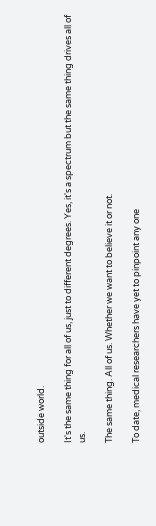outside world.

It's the same thing for all of us, just to different degrees. Yes, it's a spectrum but the same thing drives all of us.

The same thing. All of us. Whether we want to believe it or not.

To date, medical researchers have yet to pinpoint any one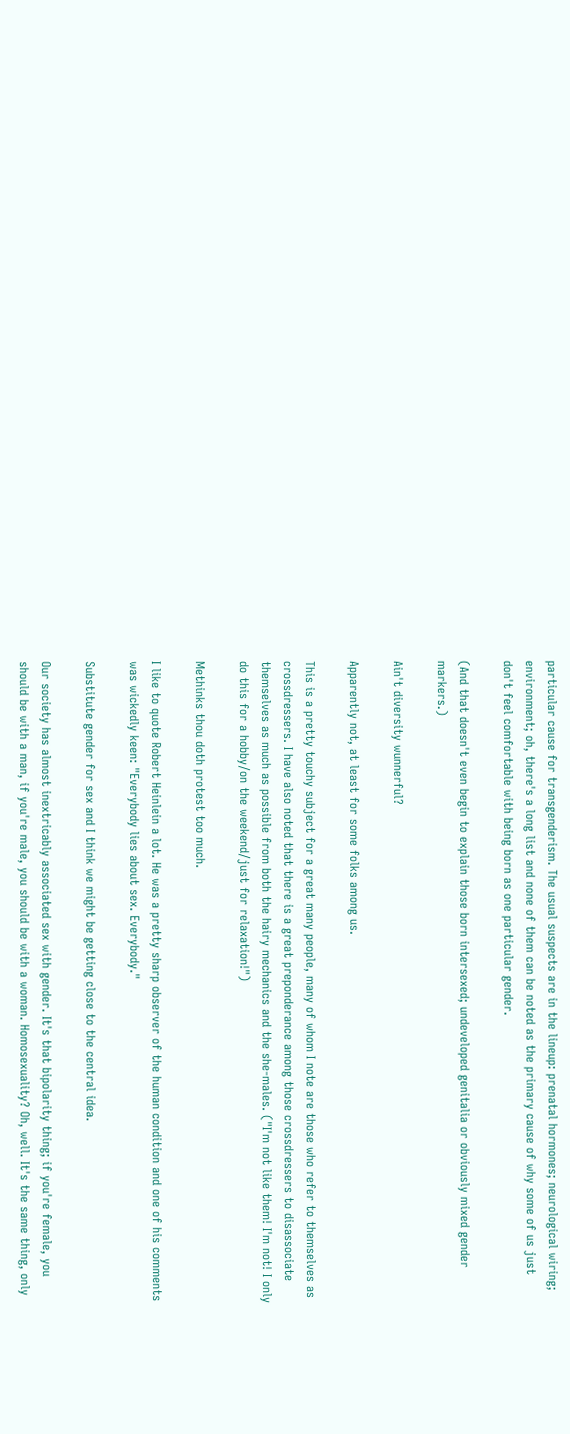particular cause for transgenderism. The usual suspects are in the lineup: prenatal hormones; neurological wiring; environment; oh, there's a long list and none of them can be noted as the primary cause of why some of us just don't feel comfortable with being born as one particular gender.

(And that doesn't even begin to explain those born intersexed; undeveloped genitalia or obviously mixed gender markers.)

Ain't diversity wunnerful?

Apparently not, at least for some folks among us.

This is a pretty touchy subject for a great many people, many of whom I note are those who refer to themselves as crossdressers. I have also noted that there is a great preponderance among those crossdressers to disassociate themselves as much as possible from both the hairy mechanics and the she-males. ("I'm not like them! I'm not! I only do this for a hobby/on the weekend/just for relaxation!")

Methinks thou doth protest too much.

I like to quote Robert Heinlein a lot. He was a pretty sharp observer of the human condition and one of his comments was wickedly keen: "Everybody lies about sex. Everybody."

Substitute gender for sex and I think we might be getting close to the central idea.

Our society has almost inextricably associated sex with gender. It's that bipolarity thing; if you're female, you should be with a man, if you're male, you should be with a woman. Homosexuality? Oh, well. It's the same thing, only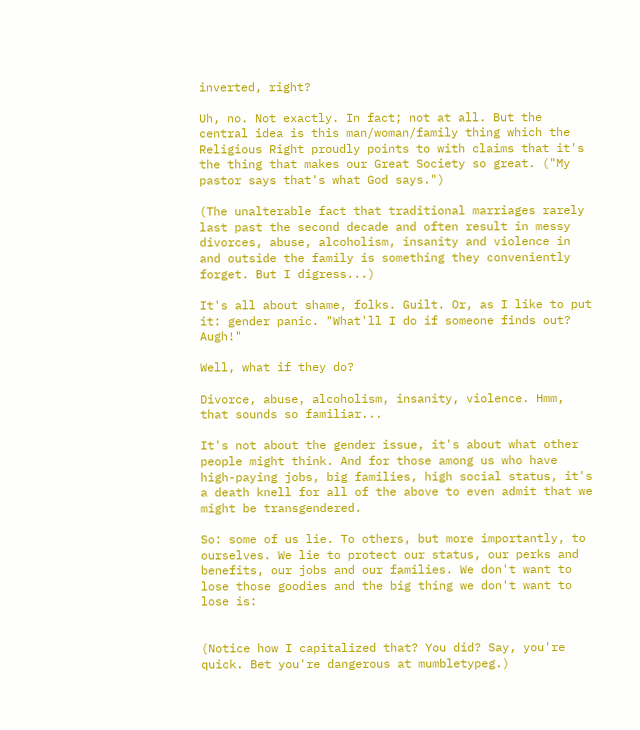inverted, right?

Uh, no. Not exactly. In fact; not at all. But the central idea is this man/woman/family thing which the Religious Right proudly points to with claims that it's the thing that makes our Great Society so great. ("My pastor says that's what God says.")

(The unalterable fact that traditional marriages rarely last past the second decade and often result in messy divorces, abuse, alcoholism, insanity and violence in and outside the family is something they conveniently forget. But I digress...)

It's all about shame, folks. Guilt. Or, as I like to put it: gender panic. "What'll I do if someone finds out? Augh!"

Well, what if they do?

Divorce, abuse, alcoholism, insanity, violence. Hmm, that sounds so familiar...

It's not about the gender issue, it's about what other people might think. And for those among us who have high-paying jobs, big families, high social status, it's a death knell for all of the above to even admit that we might be transgendered.

So: some of us lie. To others, but more importantly, to ourselves. We lie to protect our status, our perks and benefits, our jobs and our families. We don't want to lose those goodies and the big thing we don't want to lose is:


(Notice how I capitalized that? You did? Say, you're quick. Bet you're dangerous at mumbletypeg.)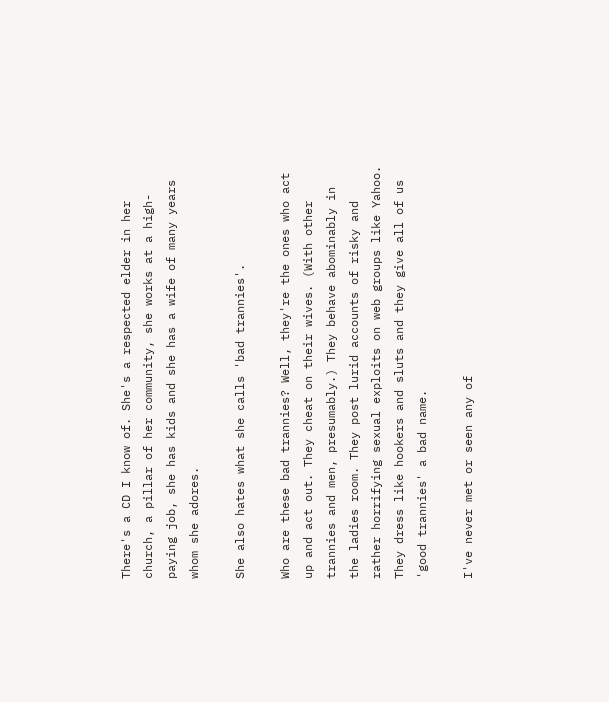There's a CD I know of. She's a respected elder in her church, a pillar of her community, she works at a high-paying job, she has kids and she has a wife of many years whom she adores.

She also hates what she calls 'bad trannies'.

Who are these bad trannies? Well, they're the ones who act up and act out. They cheat on their wives. (With other trannies and men, presumably.) They behave abominably in the ladies room. They post lurid accounts of risky and rather horrifying sexual exploits on web groups like Yahoo. They dress like hookers and sluts and they give all of us 'good trannies' a bad name.

I've never met or seen any of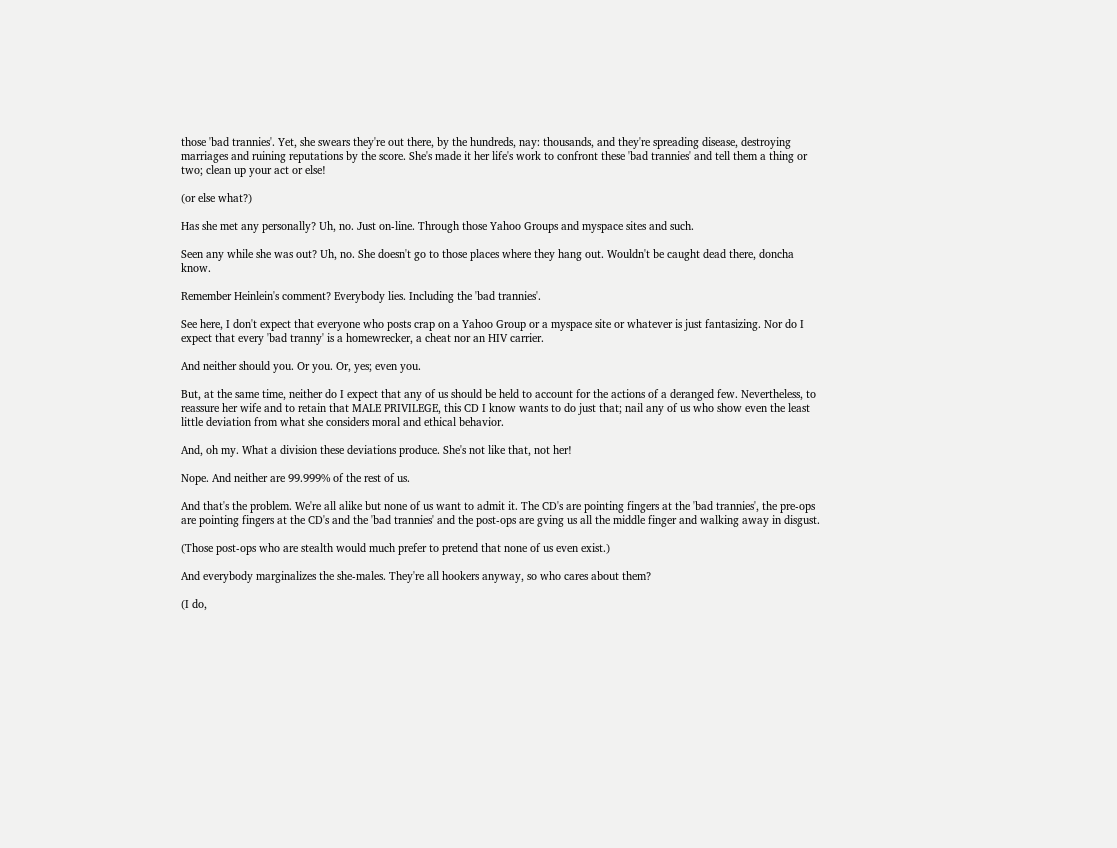those 'bad trannies'. Yet, she swears they're out there, by the hundreds, nay: thousands, and they're spreading disease, destroying marriages and ruining reputations by the score. She's made it her life's work to confront these 'bad trannies' and tell them a thing or two; clean up your act or else!

(or else what?)

Has she met any personally? Uh, no. Just on-line. Through those Yahoo Groups and myspace sites and such.

Seen any while she was out? Uh, no. She doesn't go to those places where they hang out. Wouldn't be caught dead there, doncha know.

Remember Heinlein's comment? Everybody lies. Including the 'bad trannies'.

See here, I don't expect that everyone who posts crap on a Yahoo Group or a myspace site or whatever is just fantasizing. Nor do I expect that every 'bad tranny' is a homewrecker, a cheat nor an HIV carrier.

And neither should you. Or you. Or, yes; even you.

But, at the same time, neither do I expect that any of us should be held to account for the actions of a deranged few. Nevertheless, to reassure her wife and to retain that MALE PRIVILEGE, this CD I know wants to do just that; nail any of us who show even the least little deviation from what she considers moral and ethical behavior.

And, oh my. What a division these deviations produce. She's not like that, not her!

Nope. And neither are 99.999% of the rest of us.

And that's the problem. We're all alike but none of us want to admit it. The CD's are pointing fingers at the 'bad trannies', the pre-ops are pointing fingers at the CD's and the 'bad trannies' and the post-ops are gving us all the middle finger and walking away in disgust.

(Those post-ops who are stealth would much prefer to pretend that none of us even exist.)

And everybody marginalizes the she-males. They're all hookers anyway, so who cares about them?

(I do,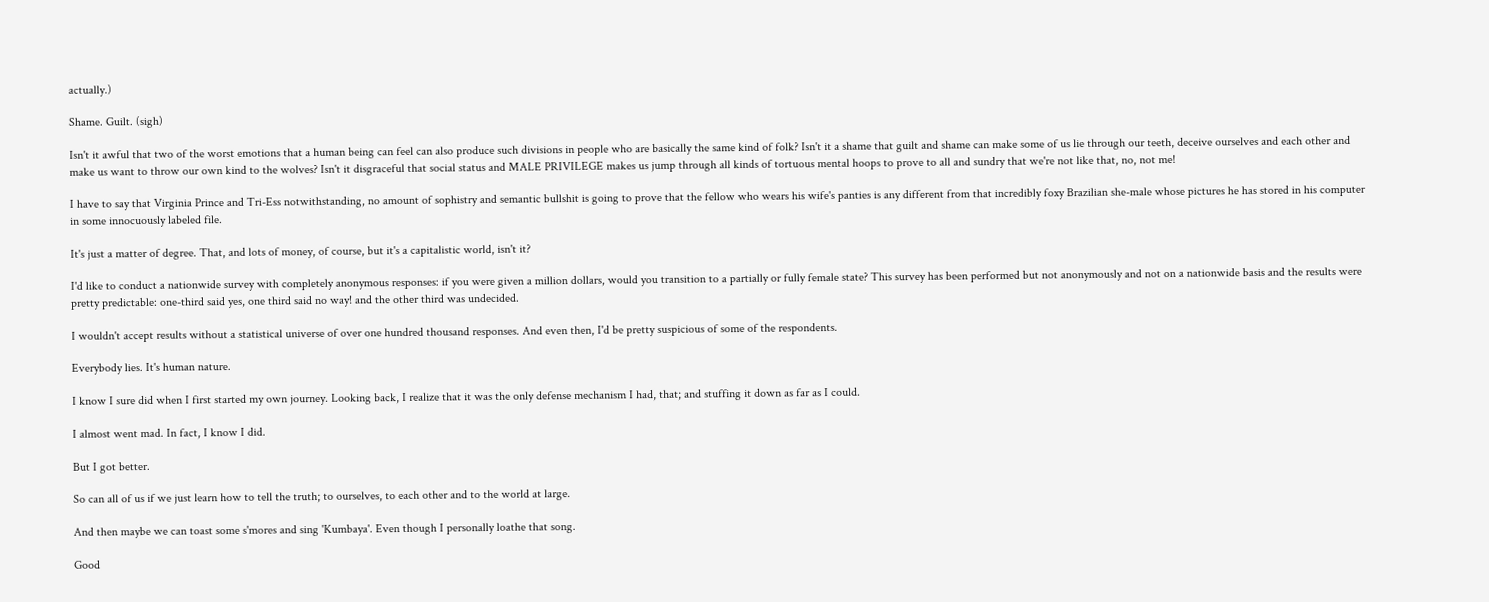actually.)

Shame. Guilt. (sigh)

Isn't it awful that two of the worst emotions that a human being can feel can also produce such divisions in people who are basically the same kind of folk? Isn't it a shame that guilt and shame can make some of us lie through our teeth, deceive ourselves and each other and make us want to throw our own kind to the wolves? Isn't it disgraceful that social status and MALE PRIVILEGE makes us jump through all kinds of tortuous mental hoops to prove to all and sundry that we're not like that, no, not me!

I have to say that Virginia Prince and Tri-Ess notwithstanding, no amount of sophistry and semantic bullshit is going to prove that the fellow who wears his wife's panties is any different from that incredibly foxy Brazilian she-male whose pictures he has stored in his computer in some innocuously labeled file.

It's just a matter of degree. That, and lots of money, of course, but it's a capitalistic world, isn't it?

I'd like to conduct a nationwide survey with completely anonymous responses: if you were given a million dollars, would you transition to a partially or fully female state? This survey has been performed but not anonymously and not on a nationwide basis and the results were pretty predictable: one-third said yes, one third said no way! and the other third was undecided.

I wouldn't accept results without a statistical universe of over one hundred thousand responses. And even then, I'd be pretty suspicious of some of the respondents.

Everybody lies. It's human nature.

I know I sure did when I first started my own journey. Looking back, I realize that it was the only defense mechanism I had, that; and stuffing it down as far as I could.

I almost went mad. In fact, I know I did.

But I got better.

So can all of us if we just learn how to tell the truth; to ourselves, to each other and to the world at large.

And then maybe we can toast some s'mores and sing 'Kumbaya'. Even though I personally loathe that song.

Good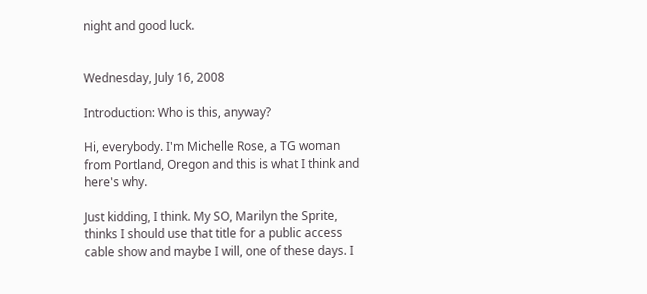night and good luck.


Wednesday, July 16, 2008

Introduction: Who is this, anyway?

Hi, everybody. I'm Michelle Rose, a TG woman from Portland, Oregon and this is what I think and here's why.

Just kidding, I think. My SO, Marilyn the Sprite, thinks I should use that title for a public access cable show and maybe I will, one of these days. I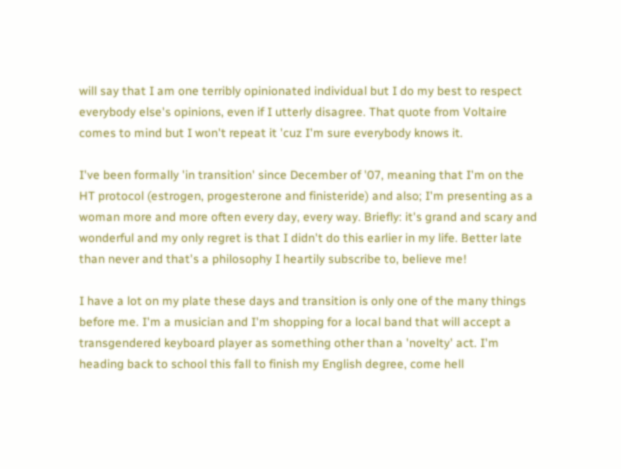will say that I am one terribly opinionated individual but I do my best to respect everybody else's opinions, even if I utterly disagree. That quote from Voltaire comes to mind but I won't repeat it 'cuz I'm sure everybody knows it.

I've been formally 'in transition' since December of '07, meaning that I'm on the HT protocol (estrogen, progesterone and finisteride) and also; I'm presenting as a woman more and more often every day, every way. Briefly: it's grand and scary and wonderful and my only regret is that I didn't do this earlier in my life. Better late than never and that's a philosophy I heartily subscribe to, believe me!

I have a lot on my plate these days and transition is only one of the many things before me. I'm a musician and I'm shopping for a local band that will accept a transgendered keyboard player as something other than a 'novelty' act. I'm heading back to school this fall to finish my English degree, come hell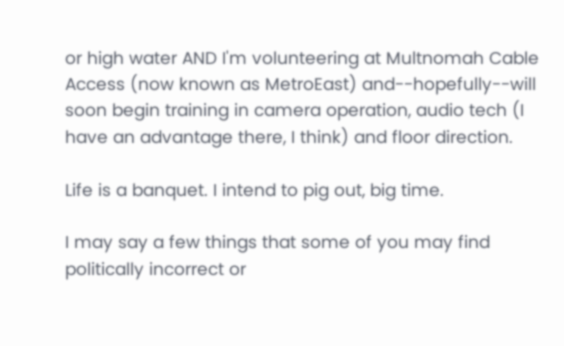or high water AND I'm volunteering at Multnomah Cable Access (now known as MetroEast) and--hopefully--will soon begin training in camera operation, audio tech (I have an advantage there, I think) and floor direction.

Life is a banquet. I intend to pig out, big time.

I may say a few things that some of you may find politically incorrect or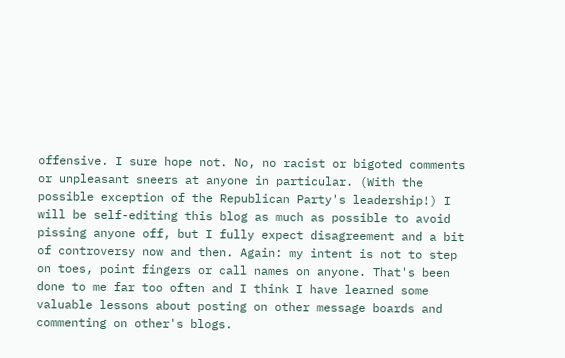offensive. I sure hope not. No, no racist or bigoted comments or unpleasant sneers at anyone in particular. (With the possible exception of the Republican Party's leadership!) I will be self-editing this blog as much as possible to avoid pissing anyone off, but I fully expect disagreement and a bit of controversy now and then. Again: my intent is not to step on toes, point fingers or call names on anyone. That's been done to me far too often and I think I have learned some valuable lessons about posting on other message boards and commenting on other's blogs.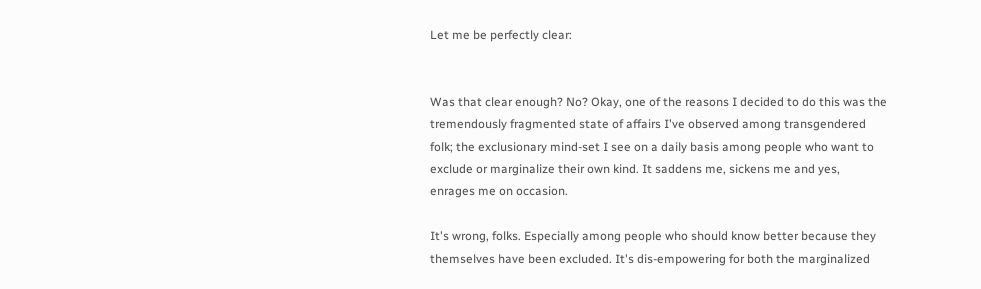Let me be perfectly clear:


Was that clear enough? No? Okay, one of the reasons I decided to do this was the tremendously fragmented state of affairs I've observed among transgendered folk; the exclusionary mind-set I see on a daily basis among people who want to exclude or marginalize their own kind. It saddens me, sickens me and yes, enrages me on occasion.

It's wrong, folks. Especially among people who should know better because they themselves have been excluded. It's dis-empowering for both the marginalized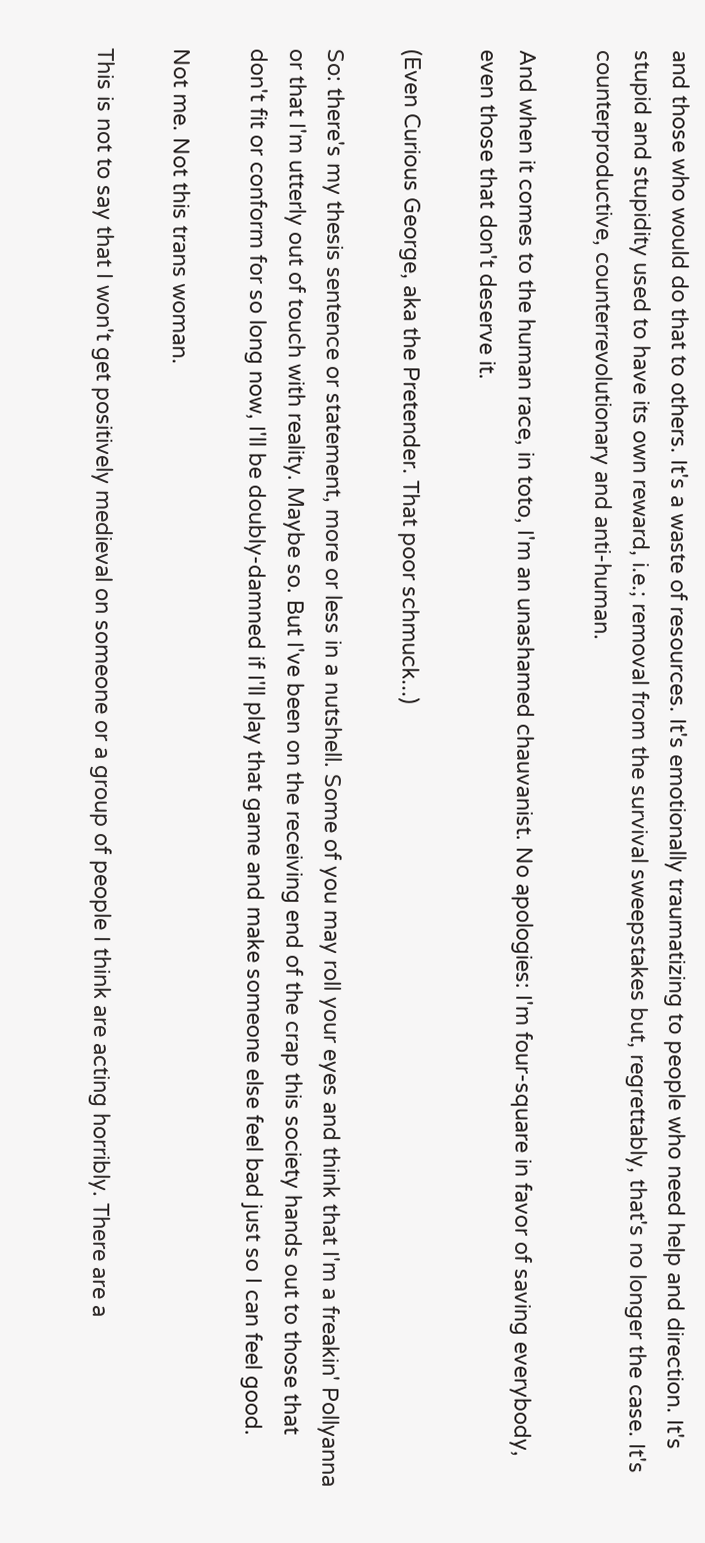and those who would do that to others. It's a waste of resources. It's emotionally traumatizing to people who need help and direction. It's stupid and stupidity used to have its own reward, i.e.; removal from the survival sweepstakes but, regrettably, that's no longer the case. It's counterproductive, counterrevolutionary and anti-human.

And when it comes to the human race, in toto, I'm an unashamed chauvanist. No apologies: I'm four-square in favor of saving everybody, even those that don't deserve it.

(Even Curious George, aka the Pretender. That poor schmuck...)

So: there's my thesis sentence or statement, more or less in a nutshell. Some of you may roll your eyes and think that I'm a freakin' Pollyanna or that I'm utterly out of touch with reality. Maybe so. But I've been on the receiving end of the crap this society hands out to those that don't fit or conform for so long now, I'll be doubly-damned if I'll play that game and make someone else feel bad just so I can feel good.

Not me. Not this trans woman.

This is not to say that I won't get positively medieval on someone or a group of people I think are acting horribly. There are a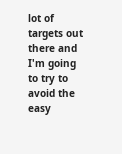lot of targets out there and I'm going to try to avoid the easy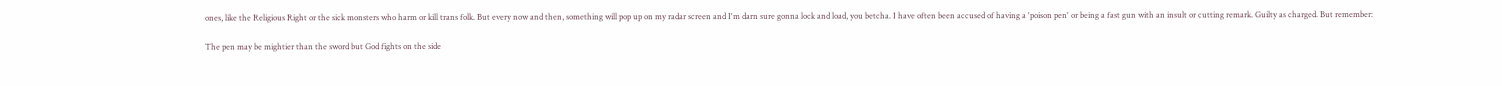ones, like the Religious Right or the sick monsters who harm or kill trans folk. But every now and then, something will pop up on my radar screen and I'm darn sure gonna lock and load, you betcha. I have often been accused of having a 'poison pen' or being a fast gun with an insult or cutting remark. Guilty as charged. But remember:

The pen may be mightier than the sword but God fights on the side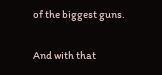of the biggest guns.

And with that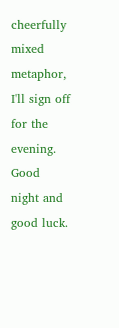cheerfully mixed metaphor, I'll sign off for the evening. Good night and good luck.